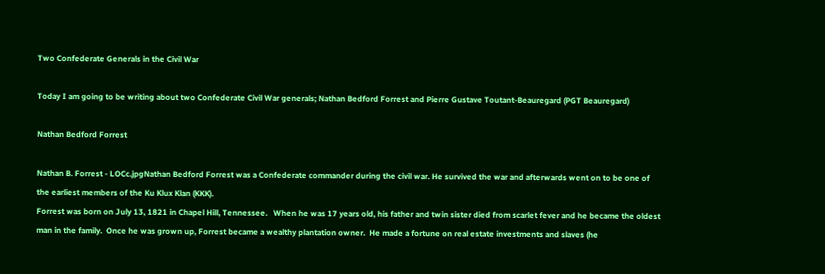Two Confederate Generals in the Civil War

Today I am going to be writing about two Confederate Civil War generals; Nathan Bedford Forrest and Pierre Gustave Toutant-Beauregard (PGT Beauregard)

Nathan Bedford Forrest

Nathan B. Forrest - LOCc.jpgNathan Bedford Forrest was a Confederate commander during the civil war. He survived the war and afterwards went on to be one of the earliest members of the Ku Klux Klan (KKK).
Forrest was born on July 13, 1821 in Chapel Hill, Tennessee.   When he was 17 years old, his father and twin sister died from scarlet fever and he became the oldest man in the family.  Once he was grown up, Forrest became a wealthy plantation owner.  He made a fortune on real estate investments and slaves (he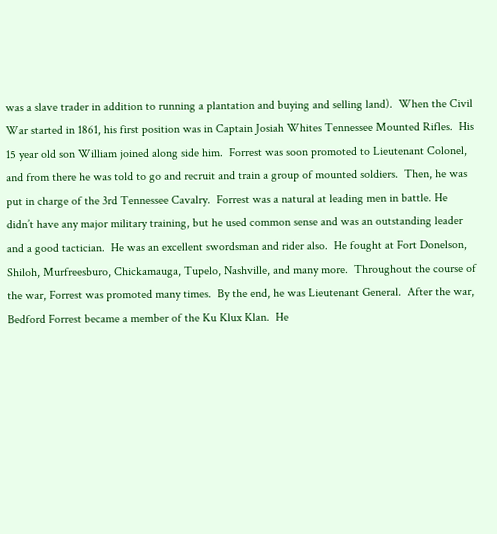was a slave trader in addition to running a plantation and buying and selling land).  When the Civil War started in 1861, his first position was in Captain Josiah Whites Tennessee Mounted Rifles.  His 15 year old son William joined along side him.  Forrest was soon promoted to Lieutenant Colonel, and from there he was told to go and recruit and train a group of mounted soldiers.  Then, he was put in charge of the 3rd Tennessee Cavalry.  Forrest was a natural at leading men in battle. He didn’t have any major military training, but he used common sense and was an outstanding leader and a good tactician.  He was an excellent swordsman and rider also.  He fought at Fort Donelson, Shiloh, Murfreesburo, Chickamauga, Tupelo, Nashville, and many more.  Throughout the course of the war, Forrest was promoted many times.  By the end, he was Lieutenant General.  After the war, Bedford Forrest became a member of the Ku Klux Klan.  He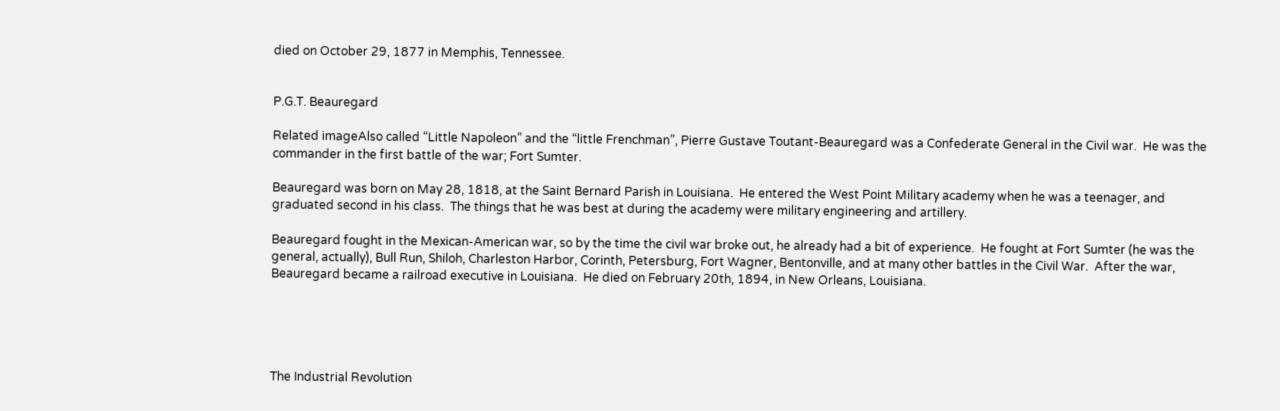died on October 29, 1877 in Memphis, Tennessee.


P.G.T. Beauregard

Related imageAlso called “Little Napoleon” and the “little Frenchman”, Pierre Gustave Toutant-Beauregard was a Confederate General in the Civil war.  He was the commander in the first battle of the war; Fort Sumter.

Beauregard was born on May 28, 1818, at the Saint Bernard Parish in Louisiana.  He entered the West Point Military academy when he was a teenager, and graduated second in his class.  The things that he was best at during the academy were military engineering and artillery.

Beauregard fought in the Mexican-American war, so by the time the civil war broke out, he already had a bit of experience.  He fought at Fort Sumter (he was the general, actually), Bull Run, Shiloh, Charleston Harbor, Corinth, Petersburg, Fort Wagner, Bentonville, and at many other battles in the Civil War.  After the war, Beauregard became a railroad executive in Louisiana.  He died on February 20th, 1894, in New Orleans, Louisiana.





The Industrial Revolution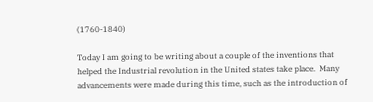(1760-1840)

Today I am going to be writing about a couple of the inventions that helped the Industrial revolution in the United states take place.  Many advancements were made during this time, such as the introduction of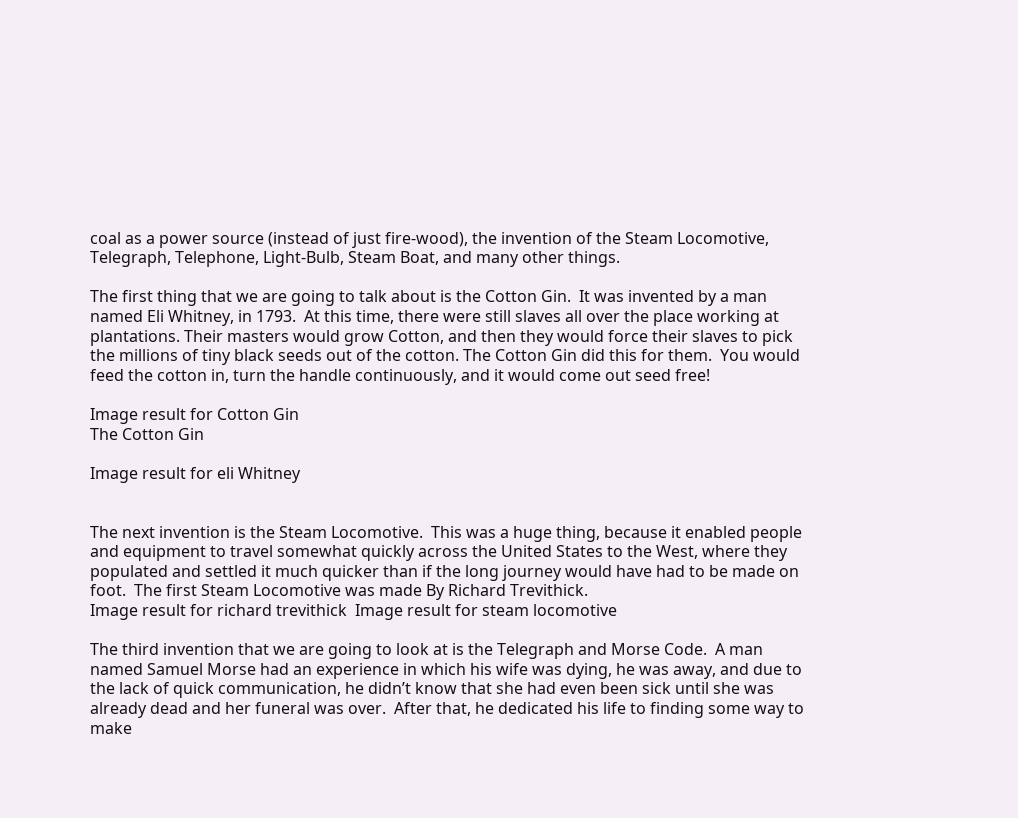coal as a power source (instead of just fire-wood), the invention of the Steam Locomotive, Telegraph, Telephone, Light-Bulb, Steam Boat, and many other things.

The first thing that we are going to talk about is the Cotton Gin.  It was invented by a man named Eli Whitney, in 1793.  At this time, there were still slaves all over the place working at plantations. Their masters would grow Cotton, and then they would force their slaves to pick the millions of tiny black seeds out of the cotton. The Cotton Gin did this for them.  You would feed the cotton in, turn the handle continuously, and it would come out seed free!

Image result for Cotton Gin
The Cotton Gin

Image result for eli Whitney


The next invention is the Steam Locomotive.  This was a huge thing, because it enabled people and equipment to travel somewhat quickly across the United States to the West, where they populated and settled it much quicker than if the long journey would have had to be made on foot.  The first Steam Locomotive was made By Richard Trevithick.
Image result for richard trevithick  Image result for steam locomotive

The third invention that we are going to look at is the Telegraph and Morse Code.  A man named Samuel Morse had an experience in which his wife was dying, he was away, and due to the lack of quick communication, he didn’t know that she had even been sick until she was already dead and her funeral was over.  After that, he dedicated his life to finding some way to make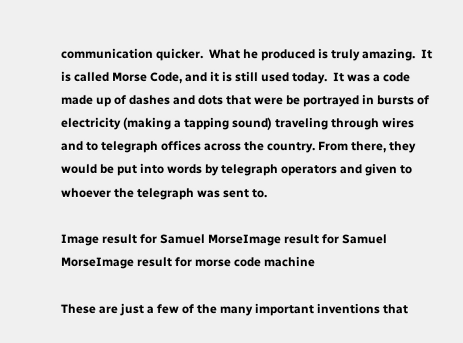communication quicker.  What he produced is truly amazing.  It is called Morse Code, and it is still used today.  It was a code made up of dashes and dots that were be portrayed in bursts of electricity (making a tapping sound) traveling through wires and to telegraph offices across the country. From there, they would be put into words by telegraph operators and given to whoever the telegraph was sent to.

Image result for Samuel MorseImage result for Samuel MorseImage result for morse code machine

These are just a few of the many important inventions that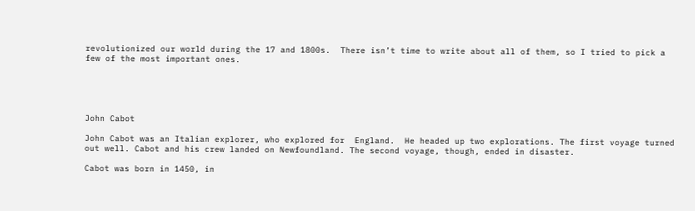revolutionized our world during the 17 and 1800s.  There isn’t time to write about all of them, so I tried to pick a few of the most important ones.





John Cabot

John Cabot was an Italian explorer, who explored for  England.  He headed up two explorations. The first voyage turned out well. Cabot and his crew landed on Newfoundland. The second voyage, though, ended in disaster.

Cabot was born in 1450, in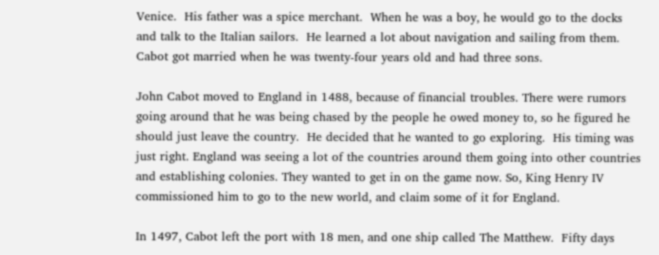Venice.  His father was a spice merchant.  When he was a boy, he would go to the docks and talk to the Italian sailors.  He learned a lot about navigation and sailing from them.  Cabot got married when he was twenty-four years old and had three sons.

John Cabot moved to England in 1488, because of financial troubles. There were rumors going around that he was being chased by the people he owed money to, so he figured he should just leave the country.  He decided that he wanted to go exploring.  His timing was just right. England was seeing a lot of the countries around them going into other countries and establishing colonies. They wanted to get in on the game now. So, King Henry IV commissioned him to go to the new world, and claim some of it for England.

In 1497, Cabot left the port with 18 men, and one ship called The Matthew.  Fifty days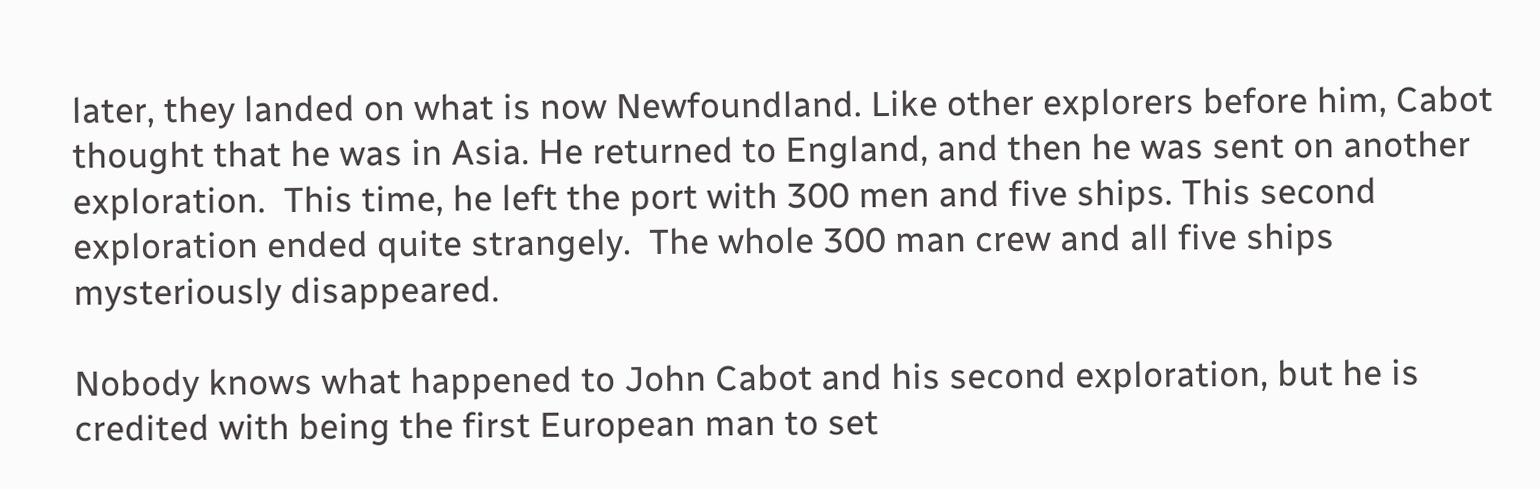later, they landed on what is now Newfoundland. Like other explorers before him, Cabot thought that he was in Asia. He returned to England, and then he was sent on another exploration.  This time, he left the port with 300 men and five ships. This second exploration ended quite strangely.  The whole 300 man crew and all five ships mysteriously disappeared.

Nobody knows what happened to John Cabot and his second exploration, but he is credited with being the first European man to set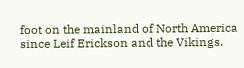foot on the mainland of North America since Leif Erickson and the Vikings.